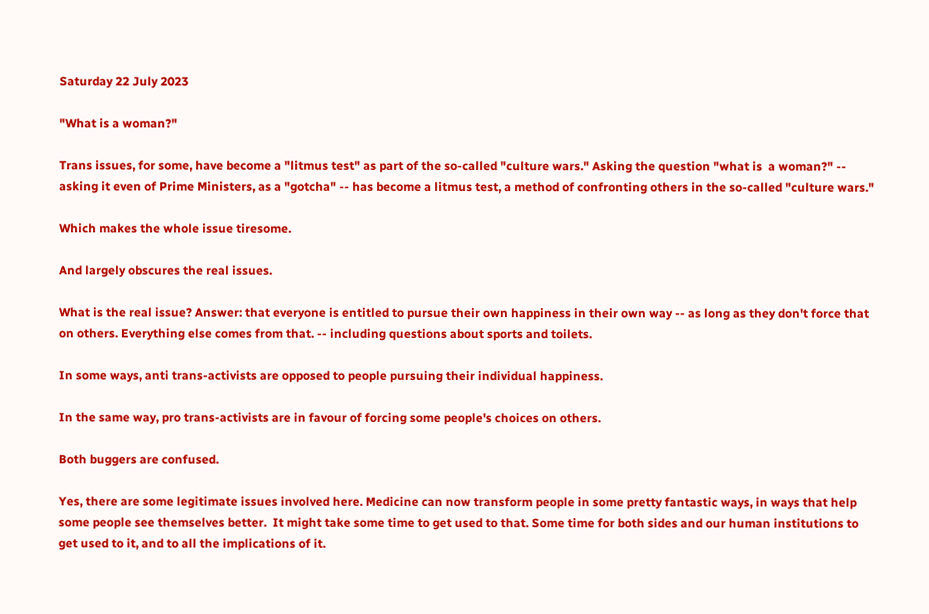Saturday 22 July 2023

"What is a woman?"

Trans issues, for some, have become a "litmus test" as part of the so-called "culture wars." Asking the question "what is  a woman?" -- asking it even of Prime Ministers, as a "gotcha" -- has become a litmus test, a method of confronting others in the so-called "culture wars."

Which makes the whole issue tiresome.

And largely obscures the real issues.

What is the real issue? Answer: that everyone is entitled to pursue their own happiness in their own way -- as long as they don't force that on others. Everything else comes from that. -- including questions about sports and toilets.

In some ways, anti trans-activists are opposed to people pursuing their individual happiness.

In the same way, pro trans-activists are in favour of forcing some people's choices on others.

Both buggers are confused.

Yes, there are some legitimate issues involved here. Medicine can now transform people in some pretty fantastic ways, in ways that help some people see themselves better.  It might take some time to get used to that. Some time for both sides and our human institutions to get used to it, and to all the implications of it.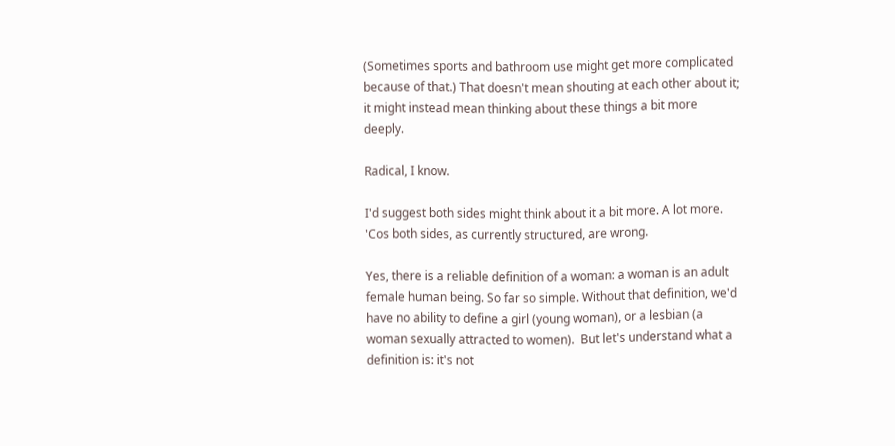(Sometimes sports and bathroom use might get more complicated because of that.) That doesn't mean shouting at each other about it; it might instead mean thinking about these things a bit more deeply.

Radical, I know.

I'd suggest both sides might think about it a bit more. A lot more. 'Cos both sides, as currently structured, are wrong.

Yes, there is a reliable definition of a woman: a woman is an adult female human being. So far so simple. Without that definition, we'd have no ability to define a girl (young woman), or a lesbian (a woman sexually attracted to women).  But let's understand what a definition is: it's not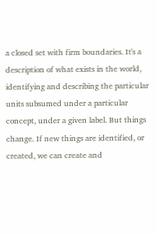a closed set with firm boundaries. It's a description of what exists in the world, identifying and describing the particular units subsumed under a particular concept, under a given label. But things change. If new things are identified, or created, we can create and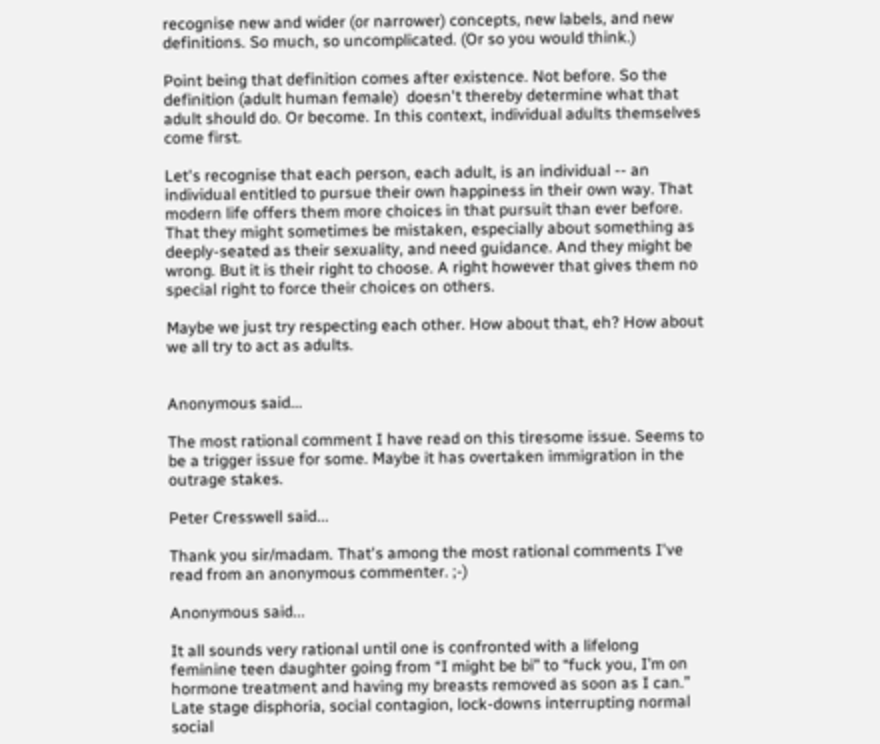recognise new and wider (or narrower) concepts, new labels, and new definitions. So much, so uncomplicated. (Or so you would think.)

Point being that definition comes after existence. Not before. So the definition (adult human female)  doesn't thereby determine what that adult should do. Or become. In this context, individual adults themselves come first.

Let's recognise that each person, each adult, is an individual -- an individual entitled to pursue their own happiness in their own way. That modern life offers them more choices in that pursuit than ever before. That they might sometimes be mistaken, especially about something as deeply-seated as their sexuality, and need guidance. And they might be wrong. But it is their right to choose. A right however that gives them no special right to force their choices on others.

Maybe we just try respecting each other. How about that, eh? How about we all try to act as adults.


Anonymous said...

The most rational comment I have read on this tiresome issue. Seems to be a trigger issue for some. Maybe it has overtaken immigration in the outrage stakes.

Peter Cresswell said...

Thank you sir/madam. That's among the most rational comments I've read from an anonymous commenter. ;-)

Anonymous said...

It all sounds very rational until one is confronted with a lifelong feminine teen daughter going from “I might be bi” to “fuck you, I’m on hormone treatment and having my breasts removed as soon as I can.” Late stage disphoria, social contagion, lock-downs interrupting normal social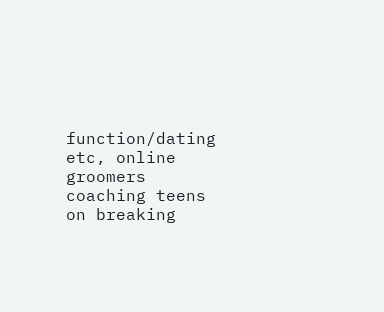function/dating etc, online groomers coaching teens on breaking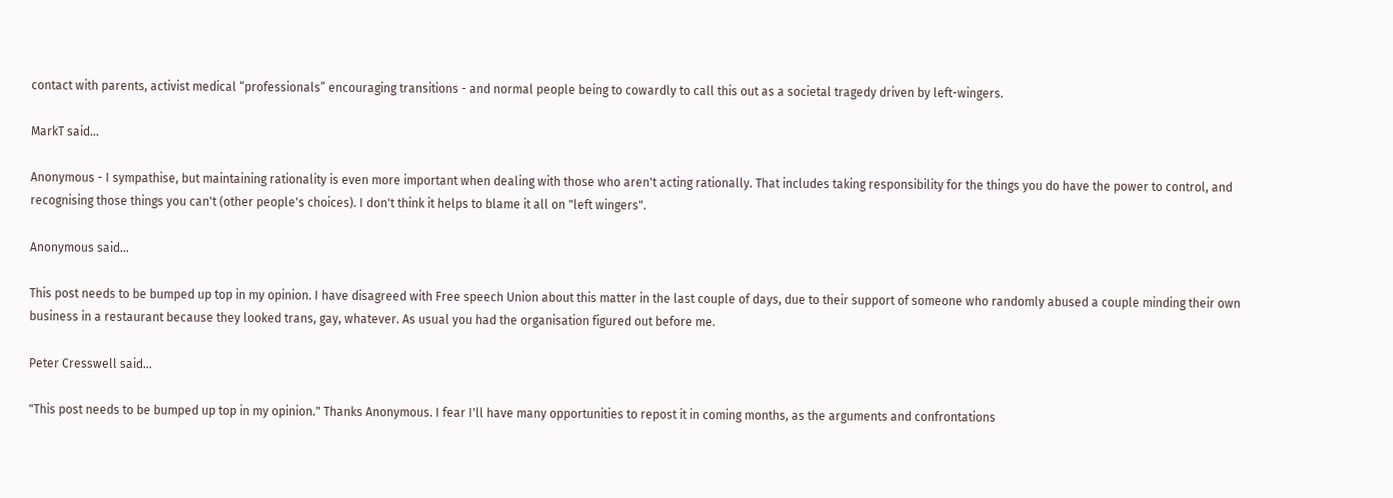contact with parents, activist medical “professionals” encouraging transitions - and normal people being to cowardly to call this out as a societal tragedy driven by left-wingers.

MarkT said...

Anonymous - I sympathise, but maintaining rationality is even more important when dealing with those who aren't acting rationally. That includes taking responsibility for the things you do have the power to control, and recognising those things you can't (other people's choices). I don't think it helps to blame it all on "left wingers".

Anonymous said...

This post needs to be bumped up top in my opinion. I have disagreed with Free speech Union about this matter in the last couple of days, due to their support of someone who randomly abused a couple minding their own business in a restaurant because they looked trans, gay, whatever. As usual you had the organisation figured out before me.

Peter Cresswell said...

"This post needs to be bumped up top in my opinion." Thanks Anonymous. I fear I'll have many opportunities to repost it in coming months, as the arguments and confrontations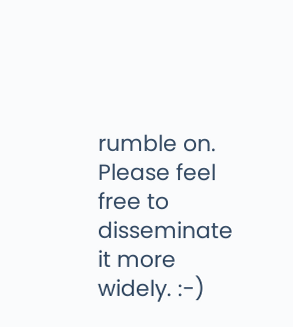rumble on. Please feel free to disseminate it more widely. :-)